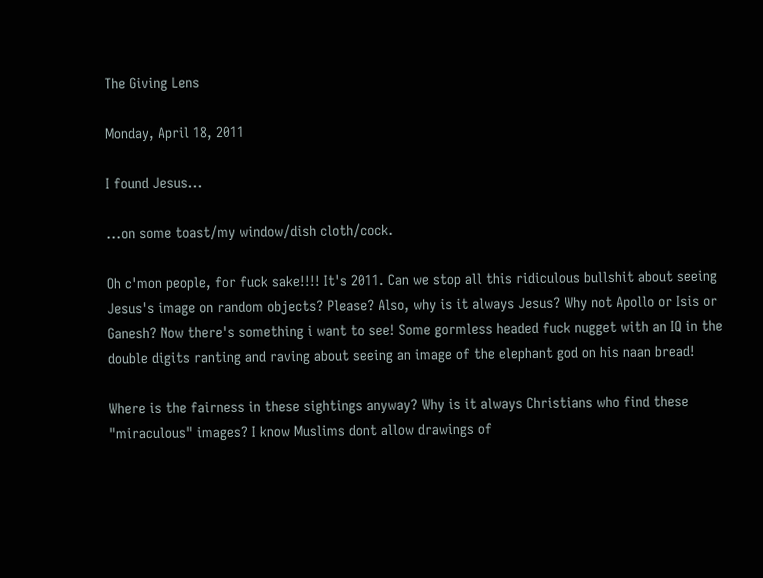The Giving Lens

Monday, April 18, 2011

I found Jesus...

...on some toast/my window/dish cloth/cock.

Oh c'mon people, for fuck sake!!!! It's 2011. Can we stop all this ridiculous bullshit about seeing Jesus's image on random objects? Please? Also, why is it always Jesus? Why not Apollo or Isis or Ganesh? Now there's something i want to see! Some gormless headed fuck nugget with an IQ in the double digits ranting and raving about seeing an image of the elephant god on his naan bread!

Where is the fairness in these sightings anyway? Why is it always Christians who find these "miraculous" images? I know Muslims dont allow drawings of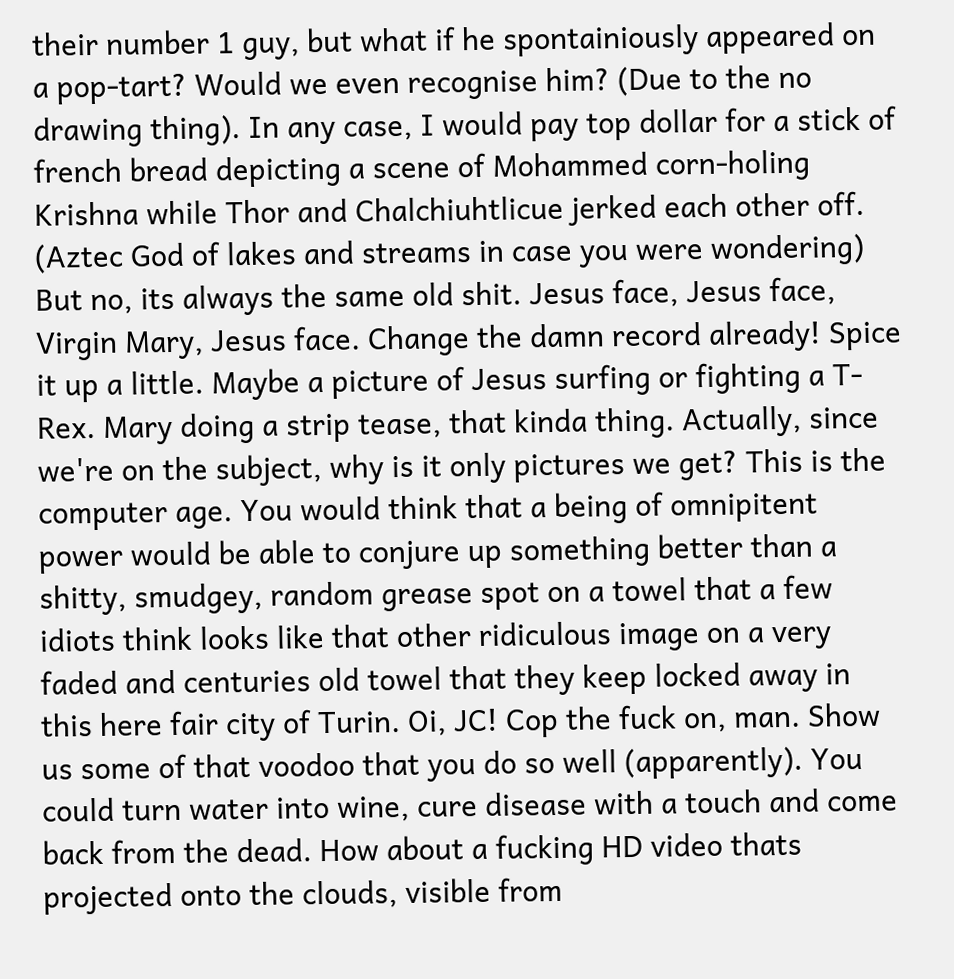their number 1 guy, but what if he spontainiously appeared on a pop-tart? Would we even recognise him? (Due to the no drawing thing). In any case, I would pay top dollar for a stick of french bread depicting a scene of Mohammed corn-holing Krishna while Thor and Chalchiuhtlicue jerked each other off. (Aztec God of lakes and streams in case you were wondering) But no, its always the same old shit. Jesus face, Jesus face, Virgin Mary, Jesus face. Change the damn record already! Spice it up a little. Maybe a picture of Jesus surfing or fighting a T-Rex. Mary doing a strip tease, that kinda thing. Actually, since we're on the subject, why is it only pictures we get? This is the computer age. You would think that a being of omnipitent power would be able to conjure up something better than a shitty, smudgey, random grease spot on a towel that a few idiots think looks like that other ridiculous image on a very faded and centuries old towel that they keep locked away in this here fair city of Turin. Oi, JC! Cop the fuck on, man. Show us some of that voodoo that you do so well (apparently). You could turn water into wine, cure disease with a touch and come back from the dead. How about a fucking HD video thats projected onto the clouds, visible from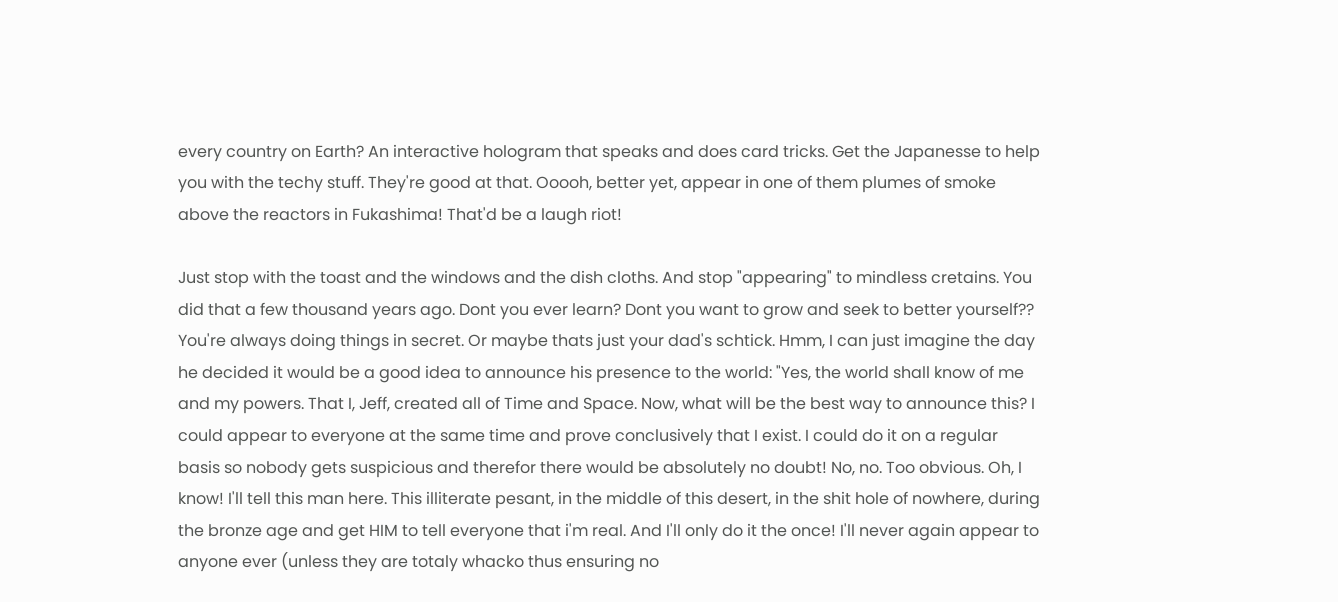every country on Earth? An interactive hologram that speaks and does card tricks. Get the Japanesse to help you with the techy stuff. They're good at that. Ooooh, better yet, appear in one of them plumes of smoke above the reactors in Fukashima! That'd be a laugh riot!

Just stop with the toast and the windows and the dish cloths. And stop "appearing" to mindless cretains. You did that a few thousand years ago. Dont you ever learn? Dont you want to grow and seek to better yourself?? You're always doing things in secret. Or maybe thats just your dad's schtick. Hmm, I can just imagine the day he decided it would be a good idea to announce his presence to the world: "Yes, the world shall know of me and my powers. That I, Jeff, created all of Time and Space. Now, what will be the best way to announce this? I could appear to everyone at the same time and prove conclusively that I exist. I could do it on a regular basis so nobody gets suspicious and therefor there would be absolutely no doubt! No, no. Too obvious. Oh, I know! I'll tell this man here. This illiterate pesant, in the middle of this desert, in the shit hole of nowhere, during the bronze age and get HIM to tell everyone that i'm real. And I'll only do it the once! I'll never again appear to anyone ever (unless they are totaly whacko thus ensuring no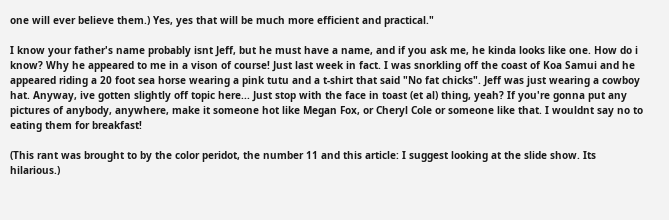one will ever believe them.) Yes, yes that will be much more efficient and practical."

I know your father's name probably isnt Jeff, but he must have a name, and if you ask me, he kinda looks like one. How do i know? Why he appeared to me in a vison of course! Just last week in fact. I was snorkling off the coast of Koa Samui and he appeared riding a 20 foot sea horse wearing a pink tutu and a t-shirt that said "No fat chicks". Jeff was just wearing a cowboy hat. Anyway, ive gotten slightly off topic here... Just stop with the face in toast (et al) thing, yeah? If you're gonna put any pictures of anybody, anywhere, make it someone hot like Megan Fox, or Cheryl Cole or someone like that. I wouldnt say no to eating them for breakfast!

(This rant was brought to by the color peridot, the number 11 and this article: I suggest looking at the slide show. Its hilarious.)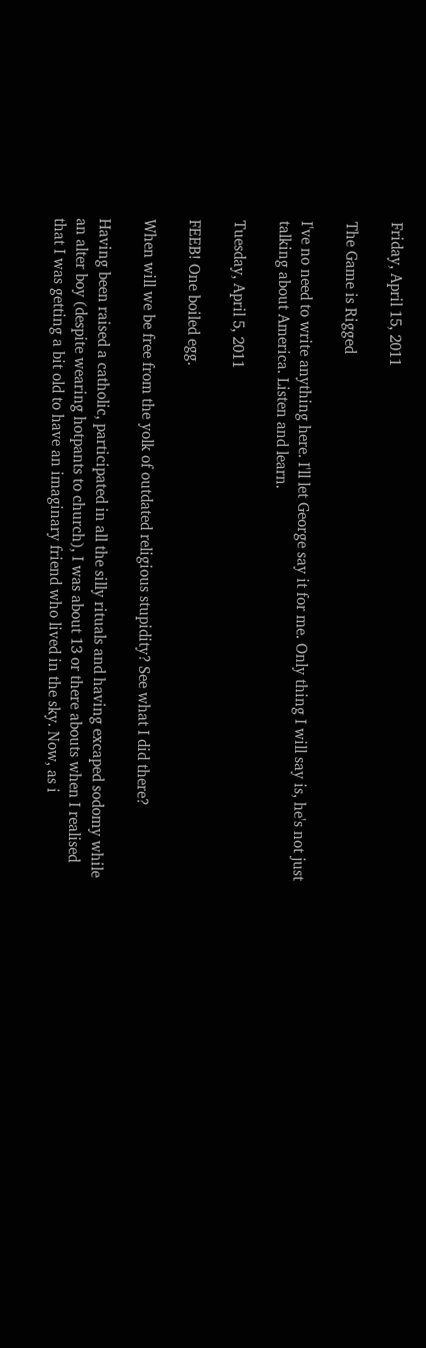Friday, April 15, 2011

The Game is Rigged

I've no need to write anything here. I'll let George say it for me. Only thing I will say is, he's not just talking about America. Listen and learn.

Tuesday, April 5, 2011

FEEB! One boiled egg.

When will we be free from the yolk of outdated religious stupidity? See what I did there?

Having been raised a catholic, participated in all the silly rituals and having excaped sodomy while an alter boy (despite wearing hotpants to church), I was about 13 or there abouts when I realised that I was getting a bit old to have an imaginary friend who lived in the sky. Now, as i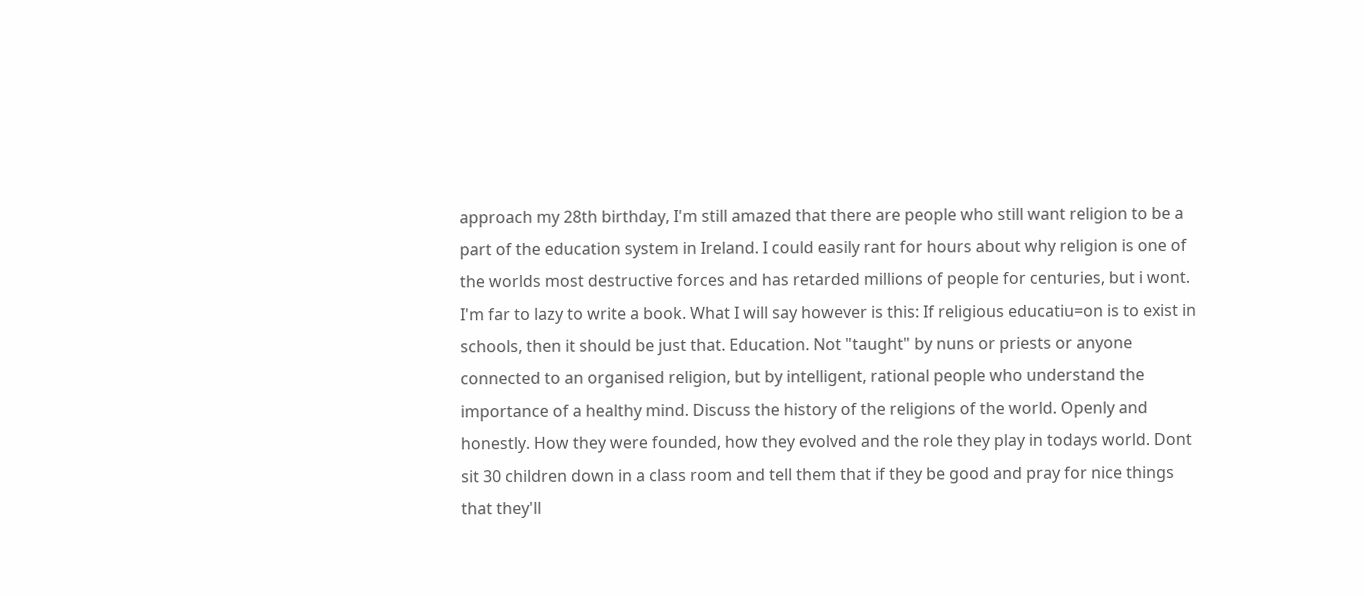approach my 28th birthday, I'm still amazed that there are people who still want religion to be a part of the education system in Ireland. I could easily rant for hours about why religion is one of the worlds most destructive forces and has retarded millions of people for centuries, but i wont. I'm far to lazy to write a book. What I will say however is this: If religious educatiu=on is to exist in schools, then it should be just that. Education. Not "taught" by nuns or priests or anyone connected to an organised religion, but by intelligent, rational people who understand the importance of a healthy mind. Discuss the history of the religions of the world. Openly and honestly. How they were founded, how they evolved and the role they play in todays world. Dont sit 30 children down in a class room and tell them that if they be good and pray for nice things that they'll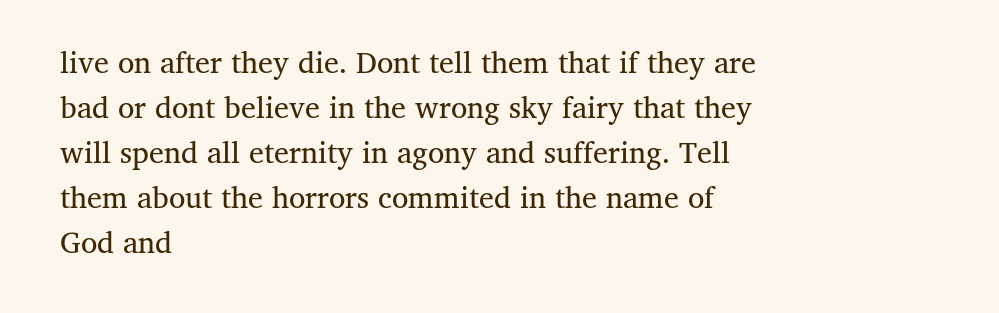live on after they die. Dont tell them that if they are bad or dont believe in the wrong sky fairy that they will spend all eternity in agony and suffering. Tell them about the horrors commited in the name of God and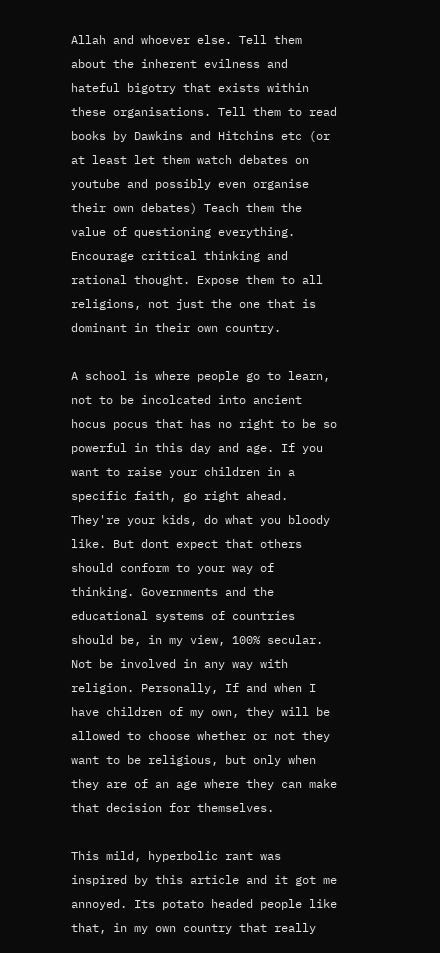Allah and whoever else. Tell them about the inherent evilness and hateful bigotry that exists within these organisations. Tell them to read books by Dawkins and Hitchins etc (or at least let them watch debates on youtube and possibly even organise their own debates) Teach them the value of questioning everything. Encourage critical thinking and rational thought. Expose them to all religions, not just the one that is dominant in their own country.

A school is where people go to learn, not to be incolcated into ancient hocus pocus that has no right to be so powerful in this day and age. If you want to raise your children in a specific faith, go right ahead. They're your kids, do what you bloody like. But dont expect that others should conform to your way of thinking. Governments and the educational systems of countries should be, in my view, 100% secular. Not be involved in any way with religion. Personally, If and when I have children of my own, they will be allowed to choose whether or not they want to be religious, but only when they are of an age where they can make that decision for themselves.

This mild, hyperbolic rant was inspired by this article and it got me annoyed. Its potato headed people like that, in my own country that really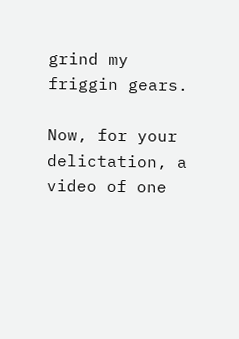grind my friggin gears.

Now, for your delictation, a video of one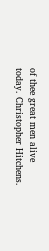of thee great men alive today. Christopher Hitchens.